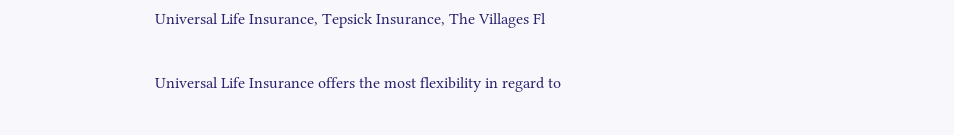Universal Life Insurance, Tepsick Insurance, The Villages Fl

Universal Life Insurance offers the most flexibility in regard to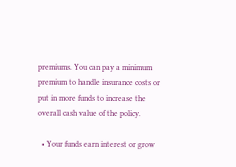premiums. You can pay a minimum premium to handle insurance costs or put in more funds to increase the overall cash value of the policy.

  • Your funds earn interest or grow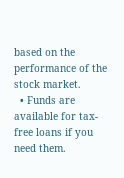based on the performance of the stock market.
  • Funds are available for tax-free loans if you need them.